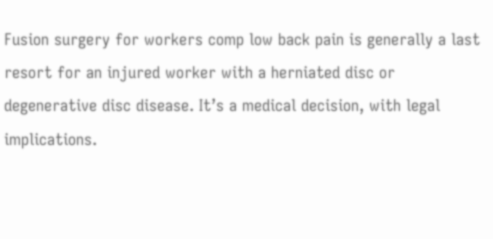Fusion surgery for workers comp low back pain is generally a last resort for an injured worker with a herniated disc or degenerative disc disease. It’s a medical decision, with legal implications.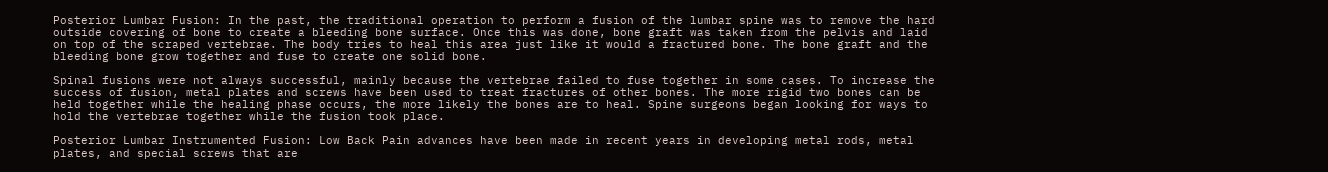Posterior Lumbar Fusion: In the past, the traditional operation to perform a fusion of the lumbar spine was to remove the hard outside covering of bone to create a bleeding bone surface. Once this was done, bone graft was taken from the pelvis and laid on top of the scraped vertebrae. The body tries to heal this area just like it would a fractured bone. The bone graft and the bleeding bone grow together and fuse to create one solid bone.

Spinal fusions were not always successful, mainly because the vertebrae failed to fuse together in some cases. To increase the success of fusion, metal plates and screws have been used to treat fractures of other bones. The more rigid two bones can be held together while the healing phase occurs, the more likely the bones are to heal. Spine surgeons began looking for ways to hold the vertebrae together while the fusion took place.

Posterior Lumbar Instrumented Fusion: Low Back Pain advances have been made in recent years in developing metal rods, metal plates, and special screws that are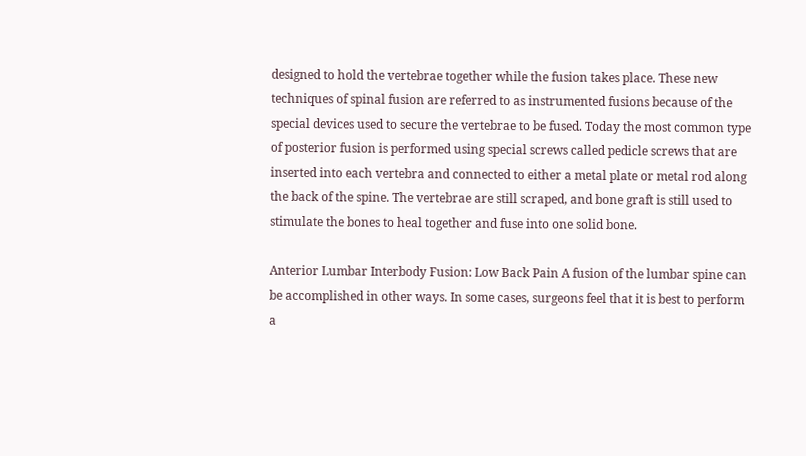designed to hold the vertebrae together while the fusion takes place. These new techniques of spinal fusion are referred to as instrumented fusions because of the special devices used to secure the vertebrae to be fused. Today the most common type of posterior fusion is performed using special screws called pedicle screws that are inserted into each vertebra and connected to either a metal plate or metal rod along the back of the spine. The vertebrae are still scraped, and bone graft is still used to stimulate the bones to heal together and fuse into one solid bone.

Anterior Lumbar Interbody Fusion: Low Back Pain A fusion of the lumbar spine can be accomplished in other ways. In some cases, surgeons feel that it is best to perform a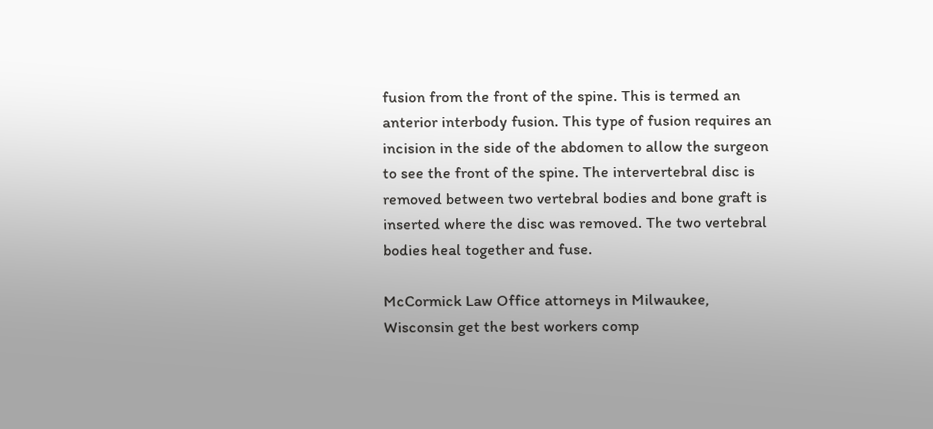fusion from the front of the spine. This is termed an anterior interbody fusion. This type of fusion requires an incision in the side of the abdomen to allow the surgeon to see the front of the spine. The intervertebral disc is removed between two vertebral bodies and bone graft is inserted where the disc was removed. The two vertebral bodies heal together and fuse.

McCormick Law Office attorneys in Milwaukee, Wisconsin get the best workers comp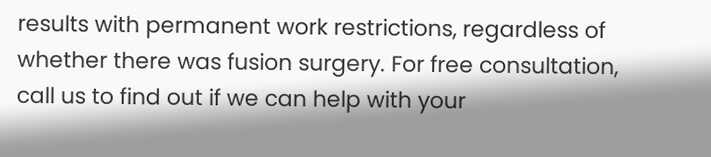results with permanent work restrictions, regardless of whether there was fusion surgery. For free consultation, call us to find out if we can help with your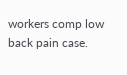workers comp low back pain case.